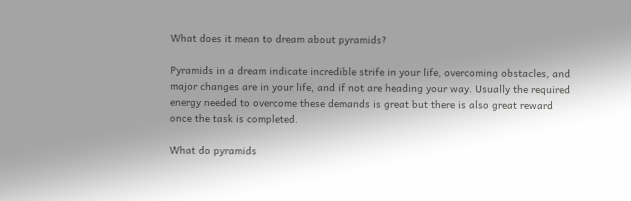What does it mean to dream about pyramids?

Pyramids in a dream indicate incredible strife in your life, overcoming obstacles, and major changes are in your life, and if not are heading your way. Usually the required energy needed to overcome these demands is great but there is also great reward once the task is completed.

What do pyramids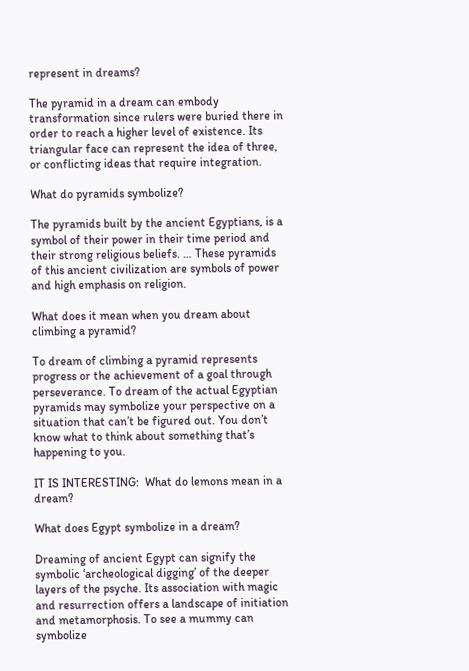represent in dreams?

The pyramid in a dream can embody transformation since rulers were buried there in order to reach a higher level of existence. Its triangular face can represent the idea of three, or conflicting ideas that require integration.

What do pyramids symbolize?

The pyramids built by the ancient Egyptians, is a symbol of their power in their time period and their strong religious beliefs. … These pyramids of this ancient civilization are symbols of power and high emphasis on religion.

What does it mean when you dream about climbing a pyramid?

To dream of climbing a pyramid represents progress or the achievement of a goal through perseverance. To dream of the actual Egyptian pyramids may symbolize your perspective on a situation that can’t be figured out. You don’t know what to think about something that’s happening to you.

IT IS INTERESTING:  What do lemons mean in a dream?

What does Egypt symbolize in a dream?

Dreaming of ancient Egypt can signify the symbolic ‘archeological digging’ of the deeper layers of the psyche. Its association with magic and resurrection offers a landscape of initiation and metamorphosis. To see a mummy can symbolize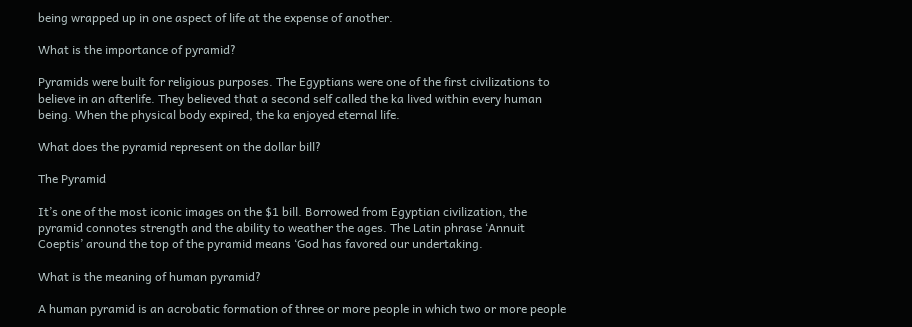being wrapped up in one aspect of life at the expense of another.

What is the importance of pyramid?

Pyramids were built for religious purposes. The Egyptians were one of the first civilizations to believe in an afterlife. They believed that a second self called the ka lived within every human being. When the physical body expired, the ka enjoyed eternal life.

What does the pyramid represent on the dollar bill?

The Pyramid

It’s one of the most iconic images on the $1 bill. Borrowed from Egyptian civilization, the pyramid connotes strength and the ability to weather the ages. The Latin phrase ‘Annuit Coeptis’ around the top of the pyramid means ‘God has favored our undertaking.

What is the meaning of human pyramid?

A human pyramid is an acrobatic formation of three or more people in which two or more people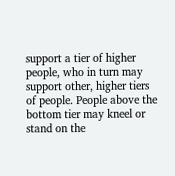support a tier of higher people, who in turn may support other, higher tiers of people. People above the bottom tier may kneel or stand on the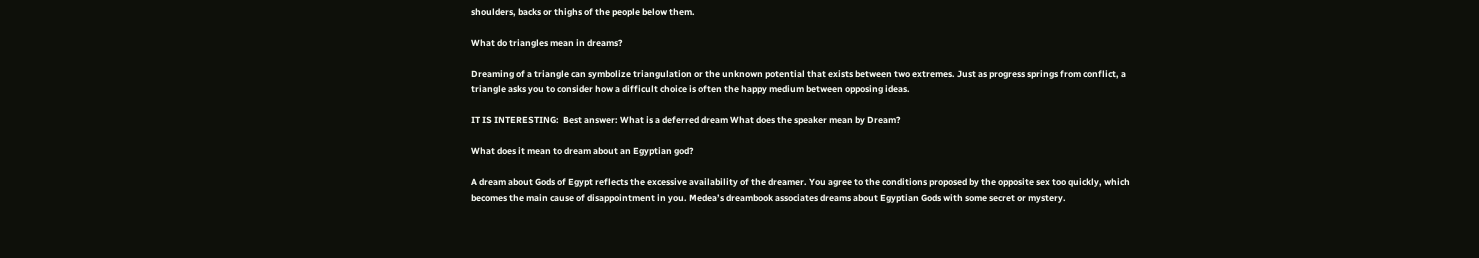shoulders, backs or thighs of the people below them.

What do triangles mean in dreams?

Dreaming of a triangle can symbolize triangulation or the unknown potential that exists between two extremes. Just as progress springs from conflict, a triangle asks you to consider how a difficult choice is often the happy medium between opposing ideas.

IT IS INTERESTING:  Best answer: What is a deferred dream What does the speaker mean by Dream?

What does it mean to dream about an Egyptian god?

A dream about Gods of Egypt reflects the excessive availability of the dreamer. You agree to the conditions proposed by the opposite sex too quickly, which becomes the main cause of disappointment in you. Medea’s dreambook associates dreams about Egyptian Gods with some secret or mystery.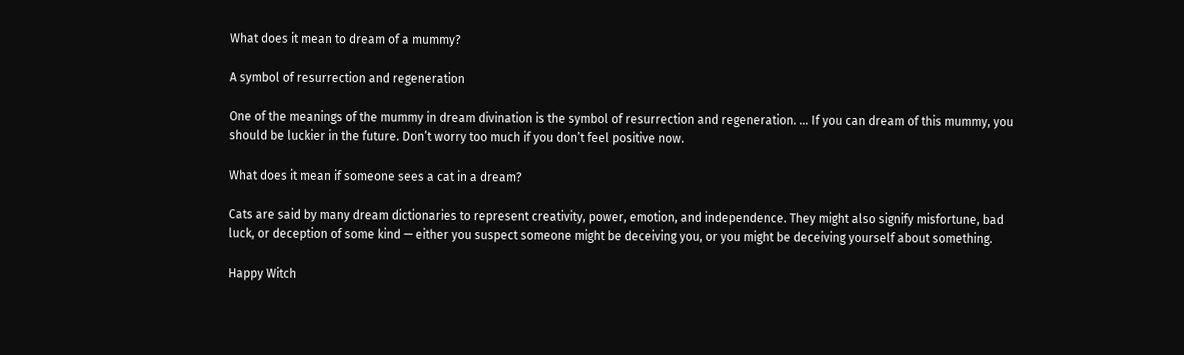What does it mean to dream of a mummy?

A symbol of resurrection and regeneration

One of the meanings of the mummy in dream divination is the symbol of resurrection and regeneration. … If you can dream of this mummy, you should be luckier in the future. Don’t worry too much if you don’t feel positive now.

What does it mean if someone sees a cat in a dream?

Cats are said by many dream dictionaries to represent creativity, power, emotion, and independence. They might also signify misfortune, bad luck, or deception of some kind — either you suspect someone might be deceiving you, or you might be deceiving yourself about something.

Happy Witch